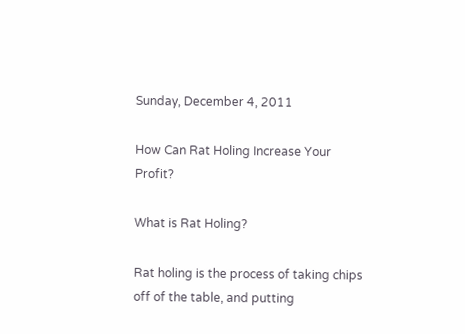Sunday, December 4, 2011

How Can Rat Holing Increase Your Profit?

What is Rat Holing?

Rat holing is the process of taking chips off of the table, and putting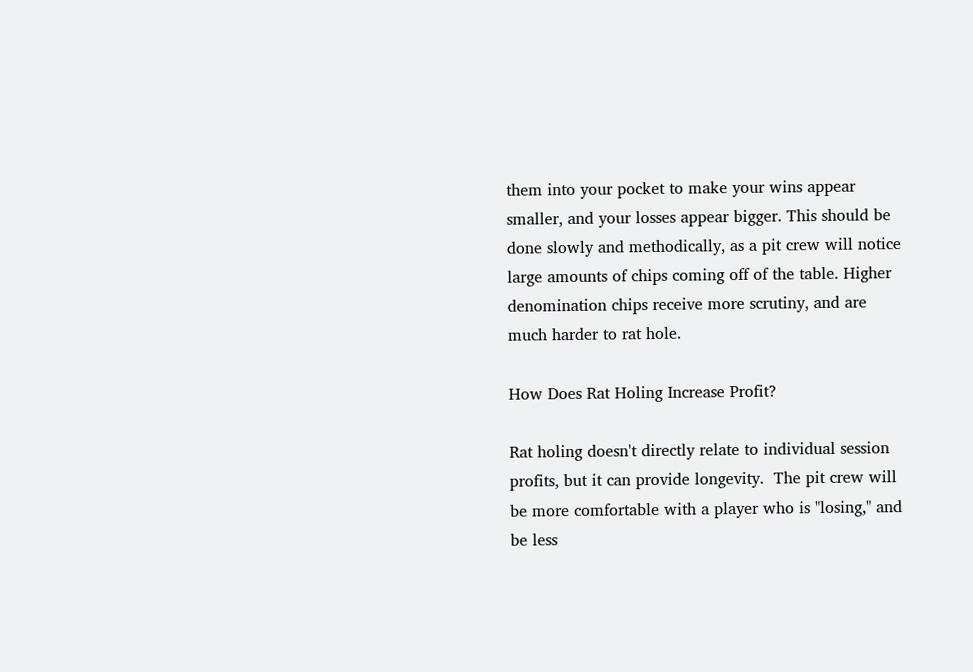them into your pocket to make your wins appear smaller, and your losses appear bigger. This should be done slowly and methodically, as a pit crew will notice large amounts of chips coming off of the table. Higher denomination chips receive more scrutiny, and are much harder to rat hole.

How Does Rat Holing Increase Profit?

Rat holing doesn't directly relate to individual session profits, but it can provide longevity.  The pit crew will be more comfortable with a player who is "losing," and be less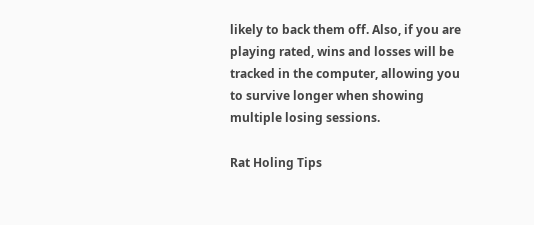likely to back them off. Also, if you are playing rated, wins and losses will be tracked in the computer, allowing you to survive longer when showing multiple losing sessions.

Rat Holing Tips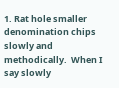1. Rat hole smaller denomination chips slowly and methodically.  When I say slowly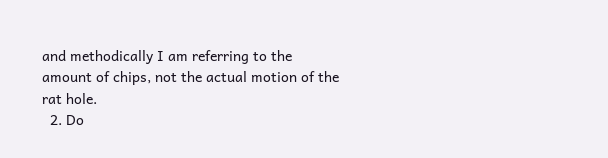and methodically I am referring to the amount of chips, not the actual motion of the rat hole.
  2. Do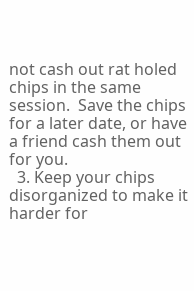not cash out rat holed chips in the same session.  Save the chips for a later date, or have a friend cash them out for you.
  3. Keep your chips disorganized to make it harder for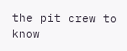the pit crew to know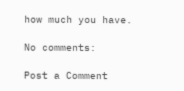how much you have.

No comments:

Post a Comment